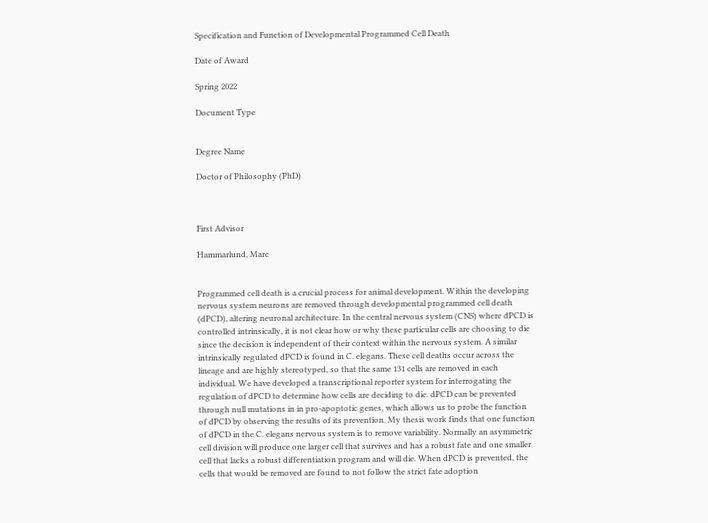Specification and Function of Developmental Programmed Cell Death

Date of Award

Spring 2022

Document Type


Degree Name

Doctor of Philosophy (PhD)



First Advisor

Hammarlund, Marc


Programmed cell death is a crucial process for animal development. Within the developing nervous system neurons are removed through developmental programmed cell death (dPCD), altering neuronal architecture. In the central nervous system (CNS) where dPCD is controlled intrinsically, it is not clear how or why these particular cells are choosing to die since the decision is independent of their context within the nervous system. A similar intrinsically regulated dPCD is found in C. elegans. These cell deaths occur across the lineage and are highly stereotyped, so that the same 131 cells are removed in each individual. We have developed a transcriptional reporter system for interrogating the regulation of dPCD to determine how cells are deciding to die. dPCD can be prevented through null mutations in in pro-apoptotic genes, which allows us to probe the function of dPCD by observing the results of its prevention. My thesis work finds that one function of dPCD in the C. elegans nervous system is to remove variability. Normally an asymmetric cell division will produce one larger cell that survives and has a robust fate and one smaller cell that lacks a robust differentiation program and will die. When dPCD is prevented, the cells that would be removed are found to not follow the strict fate adoption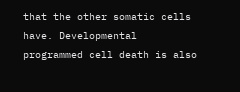that the other somatic cells have. Developmental programmed cell death is also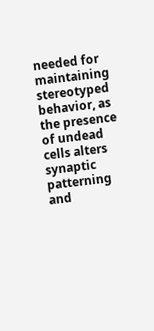needed for maintaining stereotyped behavior, as the presence of undead cells alters synaptic patterning and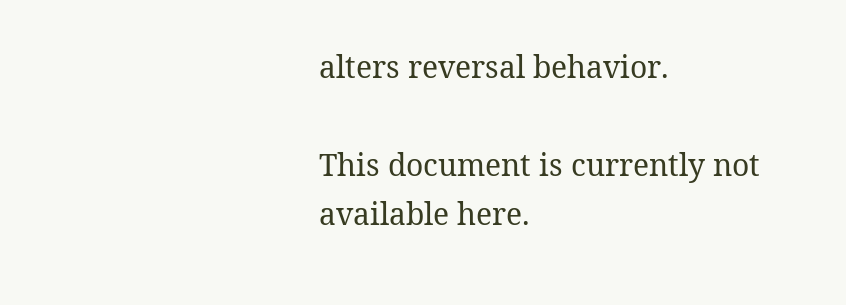alters reversal behavior.

This document is currently not available here.